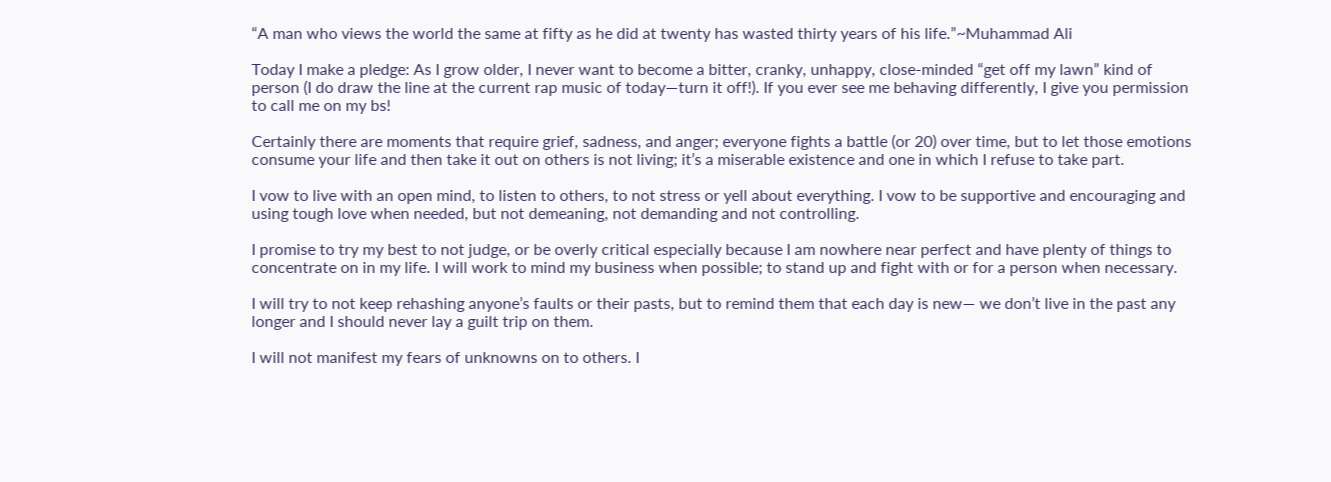“A man who views the world the same at fifty as he did at twenty has wasted thirty years of his life.”~Muhammad Ali

Today I make a pledge: As I grow older, I never want to become a bitter, cranky, unhappy, close-minded “get off my lawn” kind of person (I do draw the line at the current rap music of today—turn it off!). If you ever see me behaving differently, I give you permission to call me on my bs!

Certainly there are moments that require grief, sadness, and anger; everyone fights a battle (or 20) over time, but to let those emotions consume your life and then take it out on others is not living; it’s a miserable existence and one in which I refuse to take part.

I vow to live with an open mind, to listen to others, to not stress or yell about everything. I vow to be supportive and encouraging and using tough love when needed, but not demeaning, not demanding and not controlling.

I promise to try my best to not judge, or be overly critical especially because I am nowhere near perfect and have plenty of things to concentrate on in my life. I will work to mind my business when possible; to stand up and fight with or for a person when necessary.

I will try to not keep rehashing anyone’s faults or their pasts, but to remind them that each day is new— we don’t live in the past any longer and I should never lay a guilt trip on them.

I will not manifest my fears of unknowns on to others. I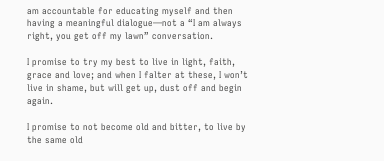am accountable for educating myself and then having a meaningful dialogue—not a “I am always right, you get off my lawn” conversation.

I promise to try my best to live in light, faith, grace and love; and when I falter at these, I won’t live in shame, but will get up, dust off and begin again.

I promise to not become old and bitter, to live by the same old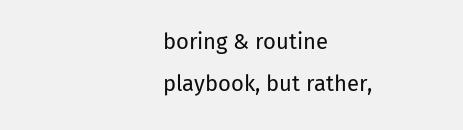boring & routine playbook, but rather,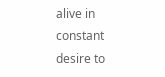alive in constant desire to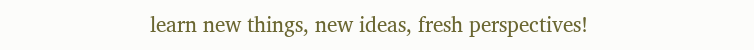learn new things, new ideas, fresh perspectives!